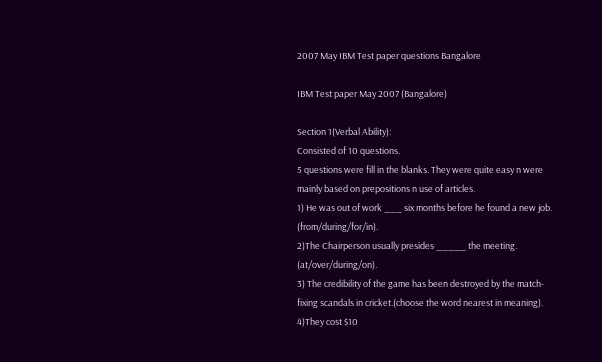2007 May IBM Test paper questions Bangalore

IBM Test paper May 2007 (Bangalore)

Section 1(Verbal Ability):
Consisted of 10 questions.
5 questions were fill in the blanks. They were quite easy n were mainly based on prepositions n use of articles.
1) He was out of work ___ six months before he found a new job. (from/during/for/in).
2)The Chairperson usually presides _____ the meeting. (at/over/during/on).
3) The credibility of the game has been destroyed by the match-fixing scandals in cricket.(choose the word nearest in meaning).
4)They cost $10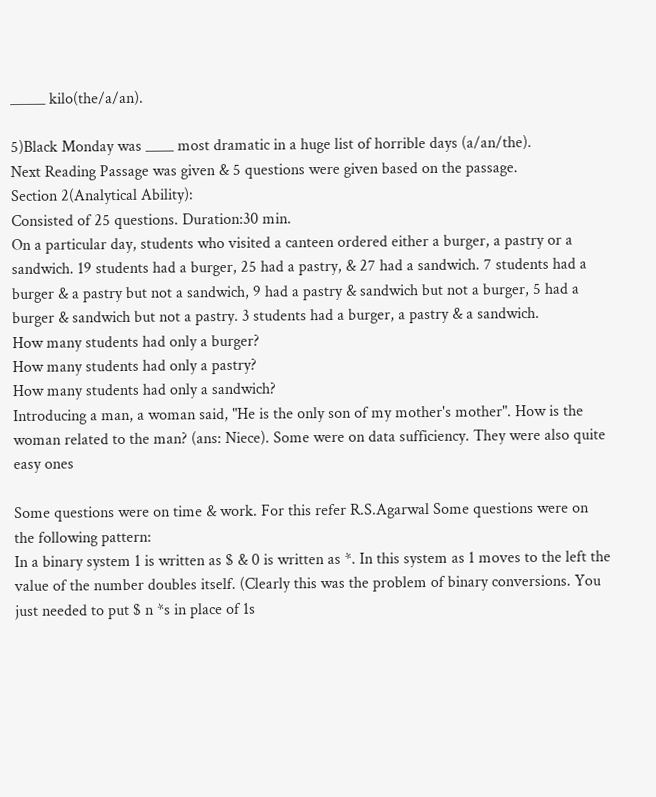_____ kilo(the/a/an).

5)Black Monday was ____ most dramatic in a huge list of horrible days (a/an/the).
Next Reading Passage was given & 5 questions were given based on the passage.
Section 2(Analytical Ability):
Consisted of 25 questions. Duration:30 min.
On a particular day, students who visited a canteen ordered either a burger, a pastry or a sandwich. 19 students had a burger, 25 had a pastry, & 27 had a sandwich. 7 students had a burger & a pastry but not a sandwich, 9 had a pastry & sandwich but not a burger, 5 had a burger & sandwich but not a pastry. 3 students had a burger, a pastry & a sandwich.
How many students had only a burger?
How many students had only a pastry?
How many students had only a sandwich?
Introducing a man, a woman said, "He is the only son of my mother's mother". How is the woman related to the man? (ans: Niece). Some were on data sufficiency. They were also quite easy ones

Some questions were on time & work. For this refer R.S.Agarwal Some questions were on the following pattern:
In a binary system 1 is written as $ & 0 is written as *. In this system as 1 moves to the left the value of the number doubles itself. (Clearly this was the problem of binary conversions. You just needed to put $ n *s in place of 1s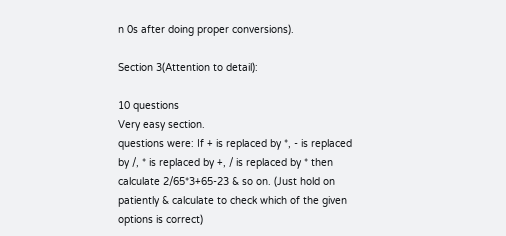n 0s after doing proper conversions).

Section 3(Attention to detail):

10 questions
Very easy section.
questions were: If + is replaced by *, - is replaced by /, * is replaced by +, / is replaced by * then calculate 2/65*3+65-23 & so on. (Just hold on patiently & calculate to check which of the given options is correct)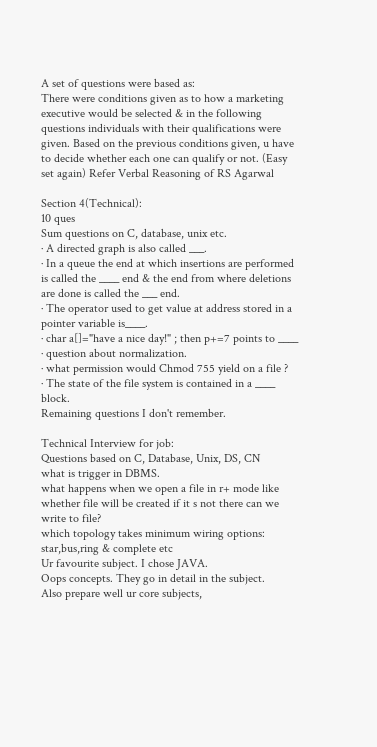A set of questions were based as:
There were conditions given as to how a marketing executive would be selected & in the following questions individuals with their qualifications were given. Based on the previous conditions given, u have to decide whether each one can qualify or not. (Easy set again) Refer Verbal Reasoning of RS Agarwal

Section 4(Technical):
10 ques
Sum questions on C, database, unix etc.
· A directed graph is also called ___.
· In a queue the end at which insertions are performed is called the ____ end & the end from where deletions are done is called the ___ end.
· The operator used to get value at address stored in a pointer variable is____.
· char a[]="have a nice day!" ; then p+=7 points to ____
· question about normalization.
· what permission would Chmod 755 yield on a file ?
· The state of the file system is contained in a ____ block.
Remaining questions I don't remember.

Technical Interview for job:
Questions based on C, Database, Unix, DS, CN
what is trigger in DBMS.
what happens when we open a file in r+ mode like whether file will be created if it s not there can we write to file?
which topology takes minimum wiring options: star,bus,ring & complete etc
Ur favourite subject. I chose JAVA.
Oops concepts. They go in detail in the subject.
Also prepare well ur core subjects,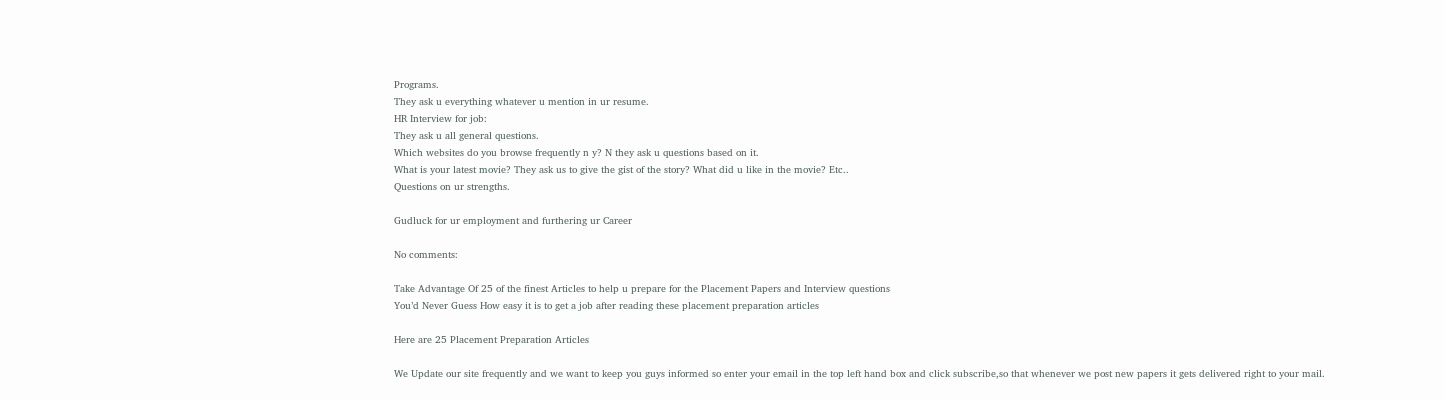Programs.
They ask u everything whatever u mention in ur resume.
HR Interview for job:
They ask u all general questions.
Which websites do you browse frequently n y? N they ask u questions based on it.
What is your latest movie? They ask us to give the gist of the story? What did u like in the movie? Etc..
Questions on ur strengths.

Gudluck for ur employment and furthering ur Career

No comments:

Take Advantage Of 25 of the finest Articles to help u prepare for the Placement Papers and Interview questions
You’d Never Guess How easy it is to get a job after reading these placement preparation articles

Here are 25 Placement Preparation Articles

We Update our site frequently and we want to keep you guys informed so enter your email in the top left hand box and click subscribe,so that whenever we post new papers it gets delivered right to your mail.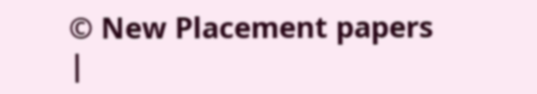© New Placement papers |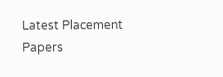Latest Placement Papers